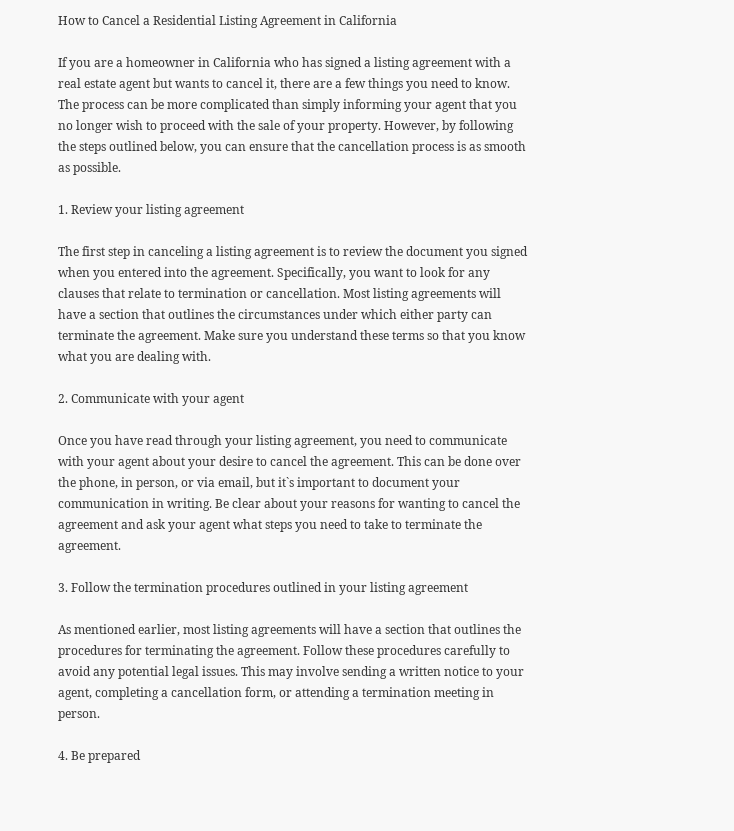How to Cancel a Residential Listing Agreement in California

If you are a homeowner in California who has signed a listing agreement with a real estate agent but wants to cancel it, there are a few things you need to know. The process can be more complicated than simply informing your agent that you no longer wish to proceed with the sale of your property. However, by following the steps outlined below, you can ensure that the cancellation process is as smooth as possible.

1. Review your listing agreement

The first step in canceling a listing agreement is to review the document you signed when you entered into the agreement. Specifically, you want to look for any clauses that relate to termination or cancellation. Most listing agreements will have a section that outlines the circumstances under which either party can terminate the agreement. Make sure you understand these terms so that you know what you are dealing with.

2. Communicate with your agent

Once you have read through your listing agreement, you need to communicate with your agent about your desire to cancel the agreement. This can be done over the phone, in person, or via email, but it`s important to document your communication in writing. Be clear about your reasons for wanting to cancel the agreement and ask your agent what steps you need to take to terminate the agreement.

3. Follow the termination procedures outlined in your listing agreement

As mentioned earlier, most listing agreements will have a section that outlines the procedures for terminating the agreement. Follow these procedures carefully to avoid any potential legal issues. This may involve sending a written notice to your agent, completing a cancellation form, or attending a termination meeting in person.

4. Be prepared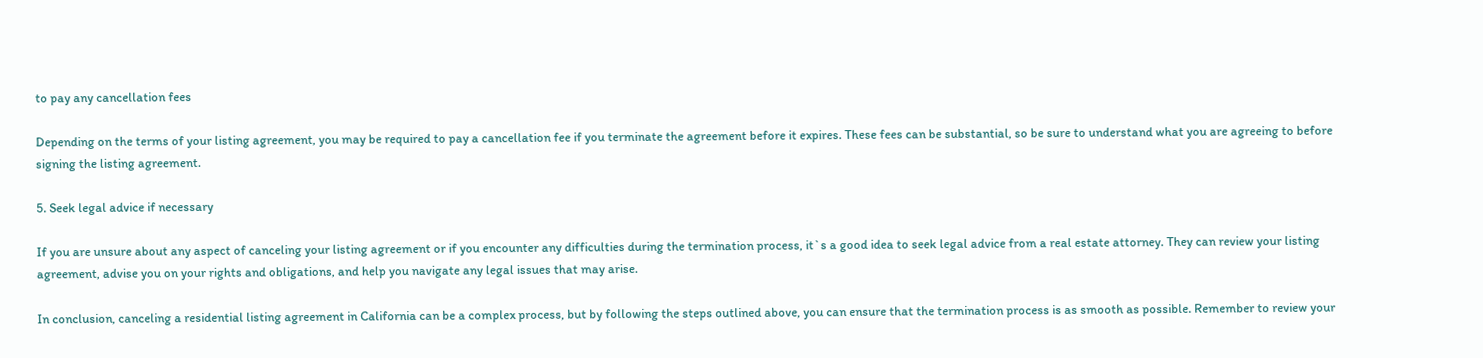to pay any cancellation fees

Depending on the terms of your listing agreement, you may be required to pay a cancellation fee if you terminate the agreement before it expires. These fees can be substantial, so be sure to understand what you are agreeing to before signing the listing agreement.

5. Seek legal advice if necessary

If you are unsure about any aspect of canceling your listing agreement or if you encounter any difficulties during the termination process, it`s a good idea to seek legal advice from a real estate attorney. They can review your listing agreement, advise you on your rights and obligations, and help you navigate any legal issues that may arise.

In conclusion, canceling a residential listing agreement in California can be a complex process, but by following the steps outlined above, you can ensure that the termination process is as smooth as possible. Remember to review your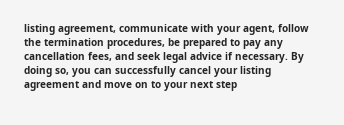listing agreement, communicate with your agent, follow the termination procedures, be prepared to pay any cancellation fees, and seek legal advice if necessary. By doing so, you can successfully cancel your listing agreement and move on to your next step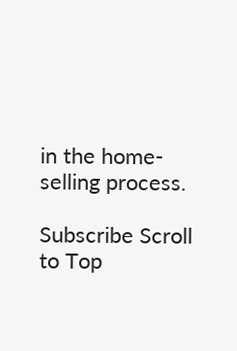in the home-selling process.

Subscribe Scroll to Top